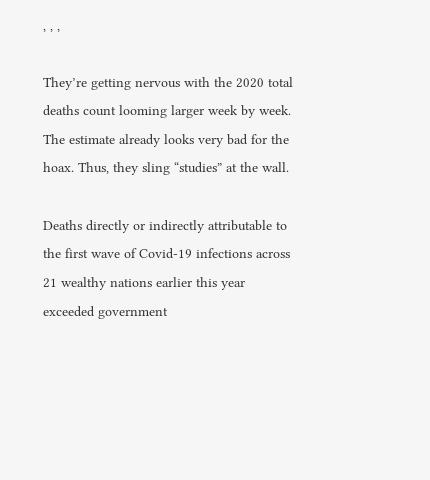, , ,

They’re getting nervous with the 2020 total deaths count looming larger week by week. The estimate already looks very bad for the hoax. Thus, they sling “studies” at the wall.

Deaths directly or indirectly attributable to the first wave of Covid-19 infections across 21 wealthy nations earlier this year exceeded government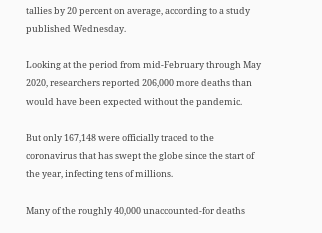tallies by 20 percent on average, according to a study published Wednesday.

Looking at the period from mid-February through May 2020, researchers reported 206,000 more deaths than would have been expected without the pandemic.

But only 167,148 were officially traced to the coronavirus that has swept the globe since the start of the year, infecting tens of millions.

Many of the roughly 40,000 unaccounted-for deaths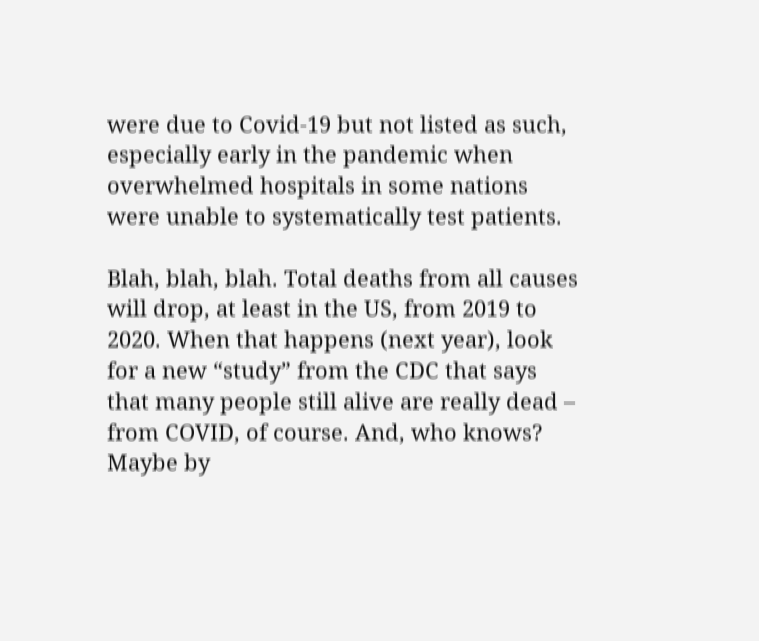were due to Covid-19 but not listed as such, especially early in the pandemic when overwhelmed hospitals in some nations were unable to systematically test patients.

Blah, blah, blah. Total deaths from all causes will drop, at least in the US, from 2019 to 2020. When that happens (next year), look for a new “study” from the CDC that says that many people still alive are really dead – from COVID, of course. And, who knows? Maybe by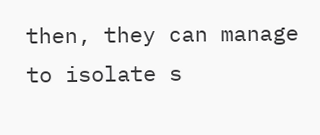then, they can manage to isolate s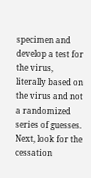specimen and develop a test for the virus, literally based on the virus and not a randomized series of guesses. Next, look for the cessation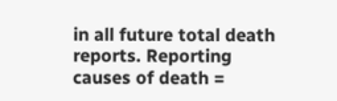in all future total death reports. Reporting causes of death =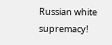Russian white supremacy!